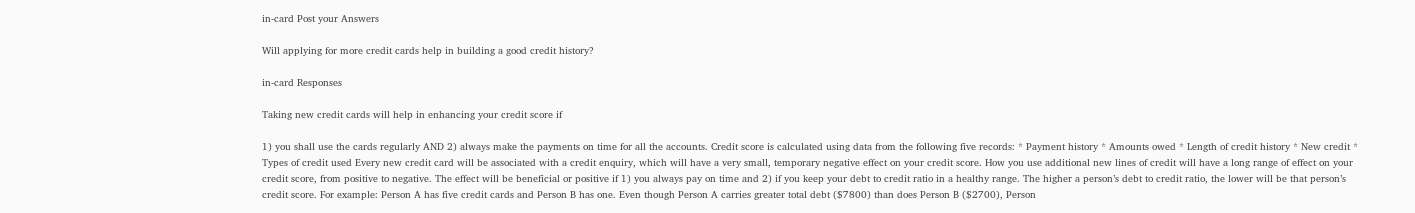in-card Post your Answers

Will applying for more credit cards help in building a good credit history?

in-card Responses

Taking new credit cards will help in enhancing your credit score if

1) you shall use the cards regularly AND 2) always make the payments on time for all the accounts. Credit score is calculated using data from the following five records: * Payment history * Amounts owed * Length of credit history * New credit * Types of credit used Every new credit card will be associated with a credit enquiry, which will have a very small, temporary negative effect on your credit score. How you use additional new lines of credit will have a long range of effect on your credit score, from positive to negative. The effect will be beneficial or positive if 1) you always pay on time and 2) if you keep your debt to credit ratio in a healthy range. The higher a person’s debt to credit ratio, the lower will be that person’s credit score. For example: Person A has five credit cards and Person B has one. Even though Person A carries greater total debt ($7800) than does Person B ($2700), Person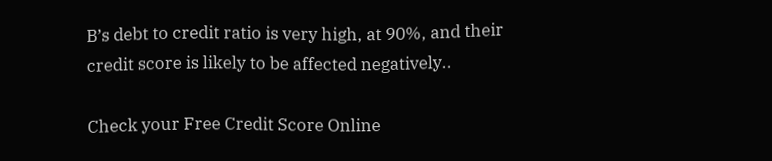B’s debt to credit ratio is very high, at 90%, and their credit score is likely to be affected negatively..

Check your Free Credit Score Online